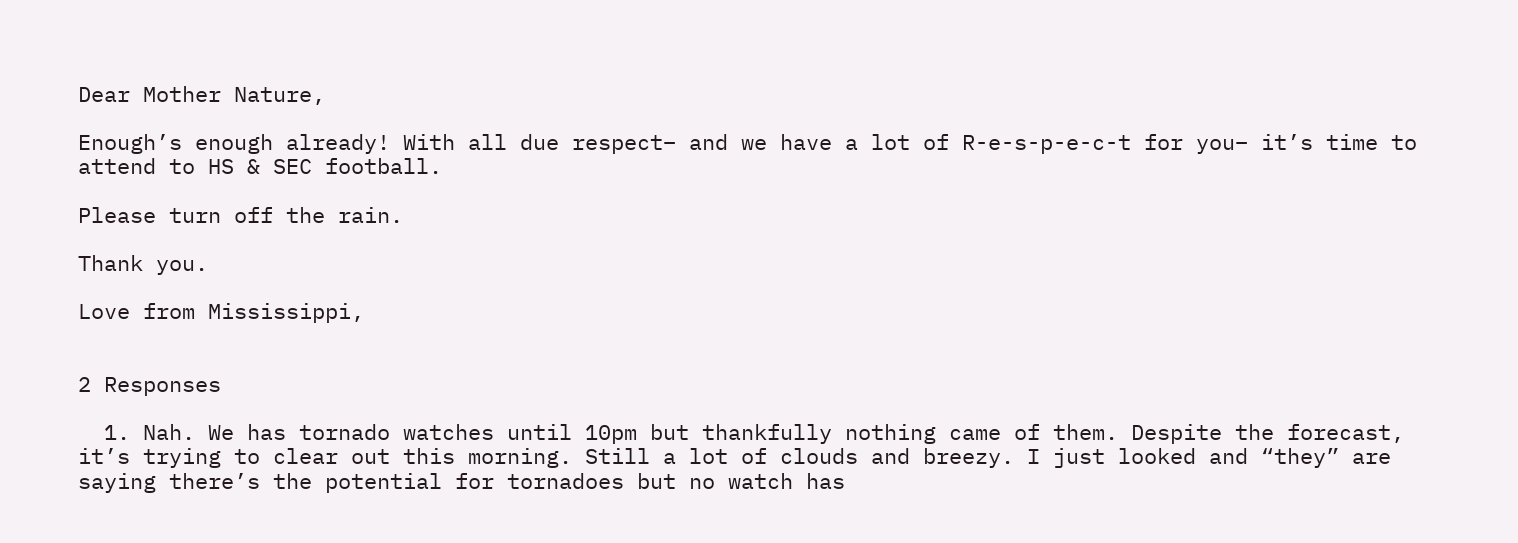Dear Mother Nature,

Enough’s enough already! With all due respect– and we have a lot of R-e-s-p-e-c-t for you– it’s time to attend to HS & SEC football.

Please turn off the rain.

Thank you.

Love from Mississippi,


2 Responses

  1. Nah. We has tornado watches until 10pm but thankfully nothing came of them. Despite the forecast, it’s trying to clear out this morning. Still a lot of clouds and breezy. I just looked and “they” are saying there’s the potential for tornadoes but no watch has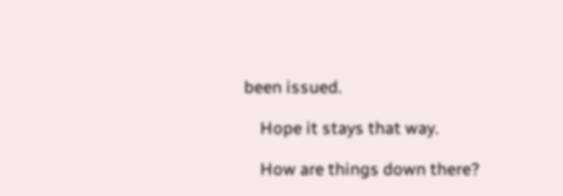been issued.

    Hope it stays that way.

    How are things down there?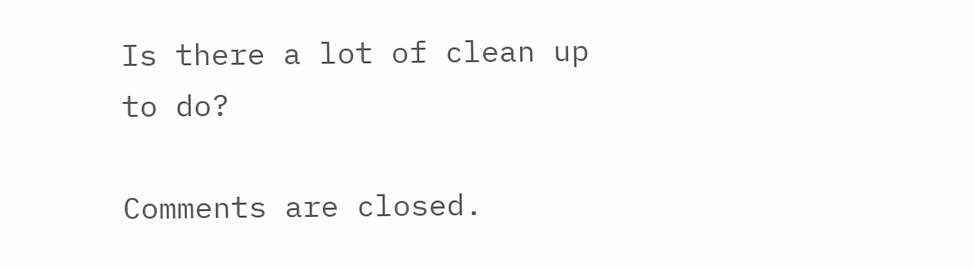Is there a lot of clean up to do?

Comments are closed.